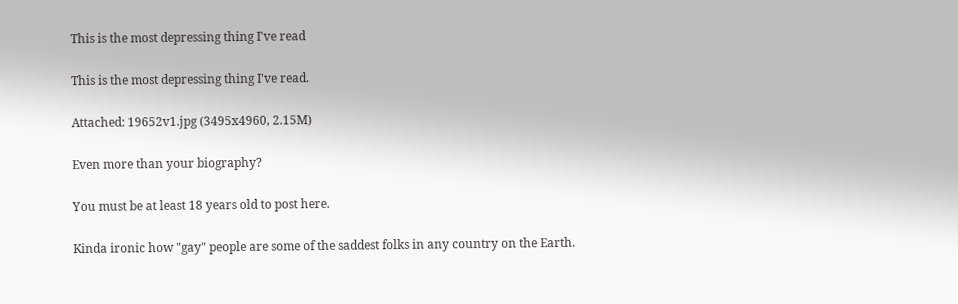This is the most depressing thing I've read

This is the most depressing thing I've read.

Attached: 19652v1.jpg (3495x4960, 2.15M)

Even more than your biography?

You must be at least 18 years old to post here.

Kinda ironic how "gay" people are some of the saddest folks in any country on the Earth.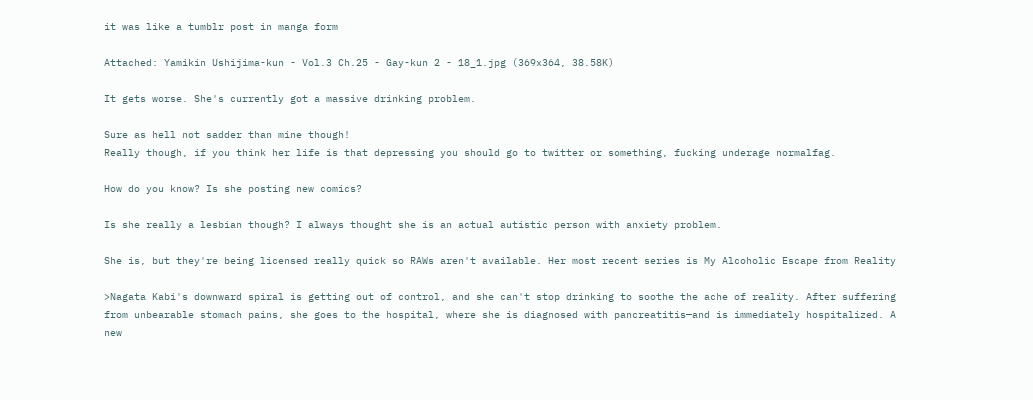it was like a tumblr post in manga form

Attached: Yamikin Ushijima-kun - Vol.3 Ch.25 - Gay-kun 2 - 18_1.jpg (369x364, 38.58K)

It gets worse. She's currently got a massive drinking problem.

Sure as hell not sadder than mine though!
Really though, if you think her life is that depressing you should go to twitter or something, fucking underage normalfag.

How do you know? Is she posting new comics?

Is she really a lesbian though? I always thought she is an actual autistic person with anxiety problem.

She is, but they're being licensed really quick so RAWs aren't available. Her most recent series is My Alcoholic Escape from Reality

>Nagata Kabi's downward spiral is getting out of control, and she can't stop drinking to soothe the ache of reality. After suffering from unbearable stomach pains, she goes to the hospital, where she is diagnosed with pancreatitis—and is immediately hospitalized. A new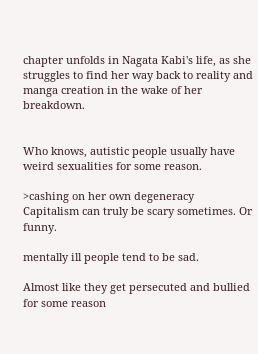chapter unfolds in Nagata Kabi's life, as she struggles to find her way back to reality and manga creation in the wake of her breakdown.


Who knows, autistic people usually have weird sexualities for some reason.

>cashing on her own degeneracy
Capitalism can truly be scary sometimes. Or funny.

mentally ill people tend to be sad.

Almost like they get persecuted and bullied for some reason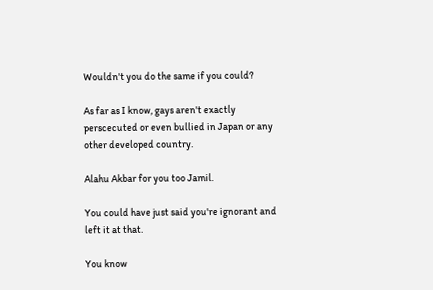Wouldn't you do the same if you could?

As far as I know, gays aren't exactly perscecuted or even bullied in Japan or any other developed country.

Alahu Akbar for you too Jamil.

You could have just said you're ignorant and left it at that.

You know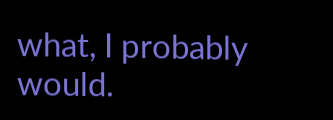what, I probably would.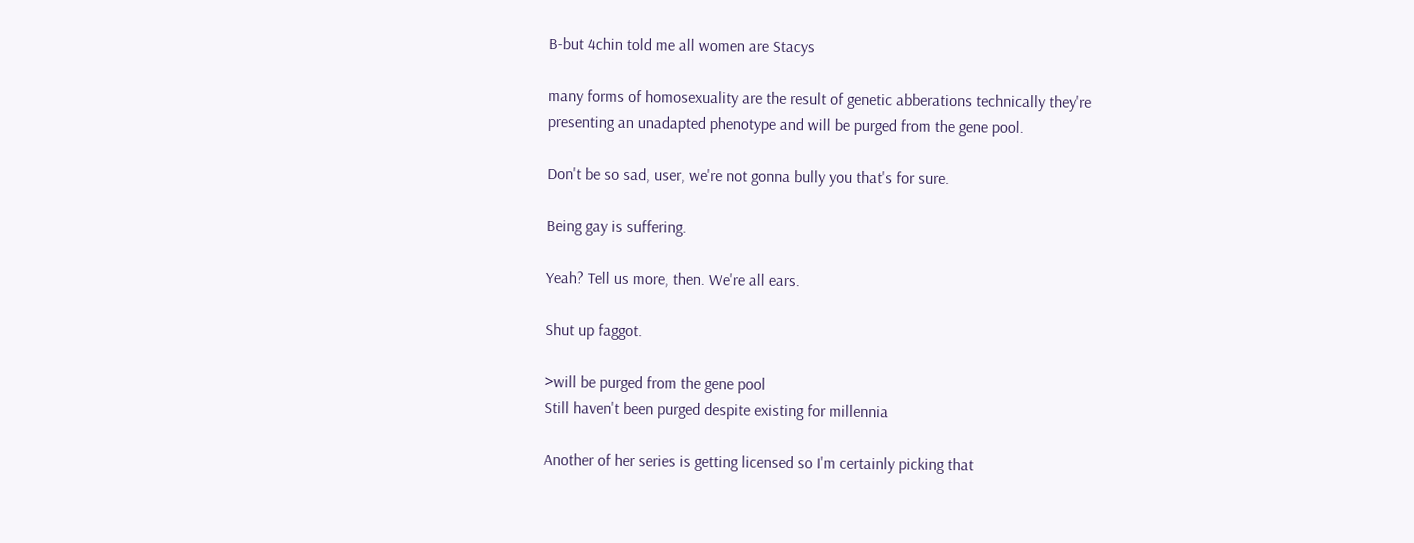B-but 4chin told me all women are Stacys

many forms of homosexuality are the result of genetic abberations technically they're presenting an unadapted phenotype and will be purged from the gene pool.

Don't be so sad, user, we're not gonna bully you that's for sure.

Being gay is suffering.

Yeah? Tell us more, then. We're all ears.

Shut up faggot.

>will be purged from the gene pool
Still haven't been purged despite existing for millennia

Another of her series is getting licensed so I'm certainly picking that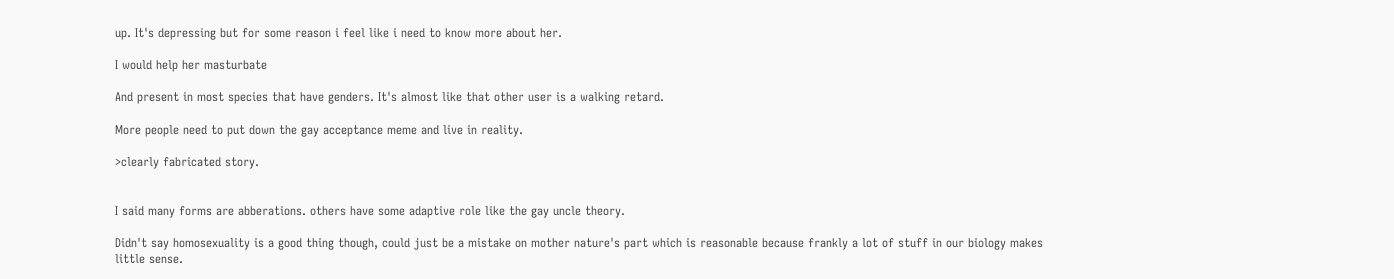up. It's depressing but for some reason i feel like i need to know more about her.

I would help her masturbate

And present in most species that have genders. It's almost like that other user is a walking retard.

More people need to put down the gay acceptance meme and live in reality.

>clearly fabricated story.


I said many forms are abberations. others have some adaptive role like the gay uncle theory.

Didn't say homosexuality is a good thing though, could just be a mistake on mother nature's part which is reasonable because frankly a lot of stuff in our biology makes little sense.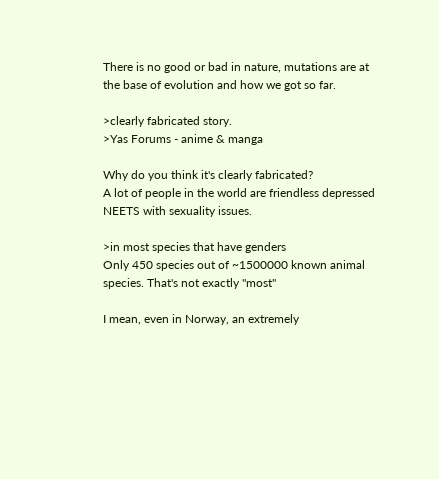There is no good or bad in nature, mutations are at the base of evolution and how we got so far.

>clearly fabricated story.
>Yas Forums - anime & manga

Why do you think it's clearly fabricated?
A lot of people in the world are friendless depressed NEETS with sexuality issues.

>in most species that have genders
Only 450 species out of ~1500000 known animal species. That's not exactly "most"

I mean, even in Norway, an extremely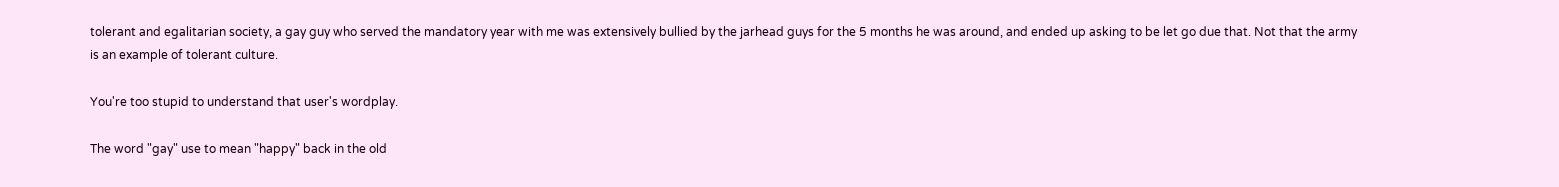tolerant and egalitarian society, a gay guy who served the mandatory year with me was extensively bullied by the jarhead guys for the 5 months he was around, and ended up asking to be let go due that. Not that the army is an example of tolerant culture.

You're too stupid to understand that user's wordplay.

The word "gay" use to mean "happy" back in the old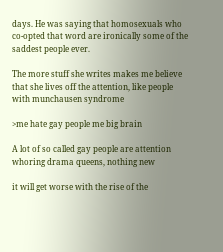days. He was saying that homosexuals who co-opted that word are ironically some of the saddest people ever.

The more stuff she writes makes me believe that she lives off the attention, like people with munchausen syndrome

>me hate gay people me big brain

A lot of so called gay people are attention whoring drama queens, nothing new

it will get worse with the rise of the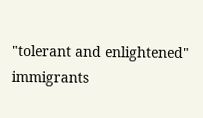"tolerant and enlightened" immigrants